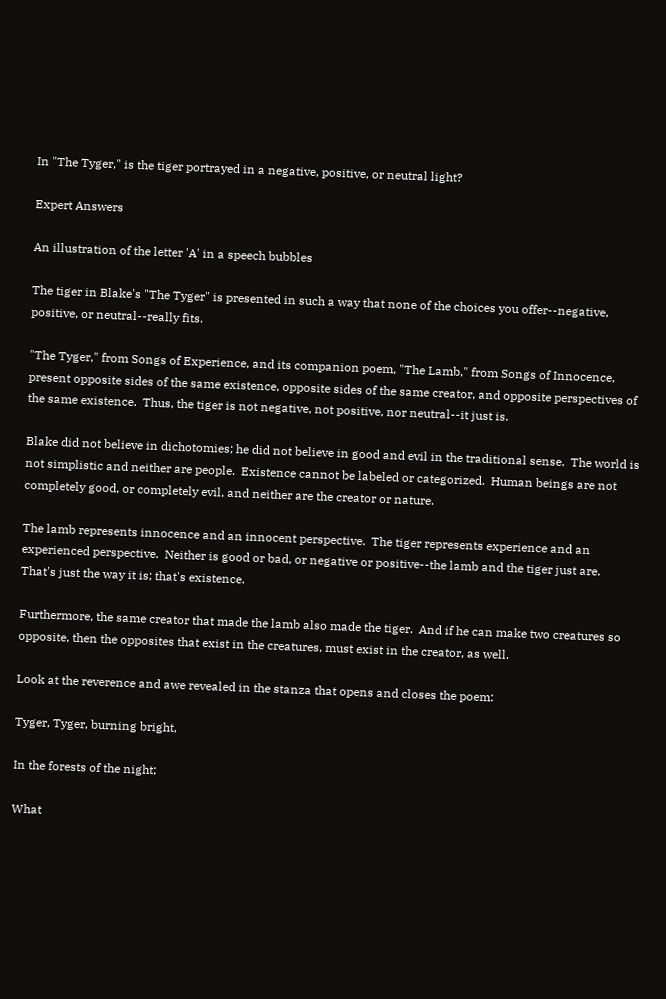In "The Tyger," is the tiger portrayed in a negative, positive, or neutral light?

Expert Answers

An illustration of the letter 'A' in a speech bubbles

The tiger in Blake's "The Tyger" is presented in such a way that none of the choices you offer--negative, positive, or neutral--really fits.

"The Tyger," from Songs of Experience, and its companion poem, "The Lamb," from Songs of Innocence, present opposite sides of the same existence, opposite sides of the same creator, and opposite perspectives of the same existence.  Thus, the tiger is not negative, not positive, nor neutral--it just is.

Blake did not believe in dichotomies; he did not believe in good and evil in the traditional sense.  The world is not simplistic and neither are people.  Existence cannot be labeled or categorized.  Human beings are not completely good, or completely evil, and neither are the creator or nature.

The lamb represents innocence and an innocent perspective.  The tiger represents experience and an experienced perspective.  Neither is good or bad, or negative or positive--the lamb and the tiger just are.  That's just the way it is; that's existence.

Furthermore, the same creator that made the lamb also made the tiger.  And if he can make two creatures so opposite, then the opposites that exist in the creatures, must exist in the creator, as well.

Look at the reverence and awe revealed in the stanza that opens and closes the poem:

Tyger, Tyger, burning bright,

In the forests of the night;

What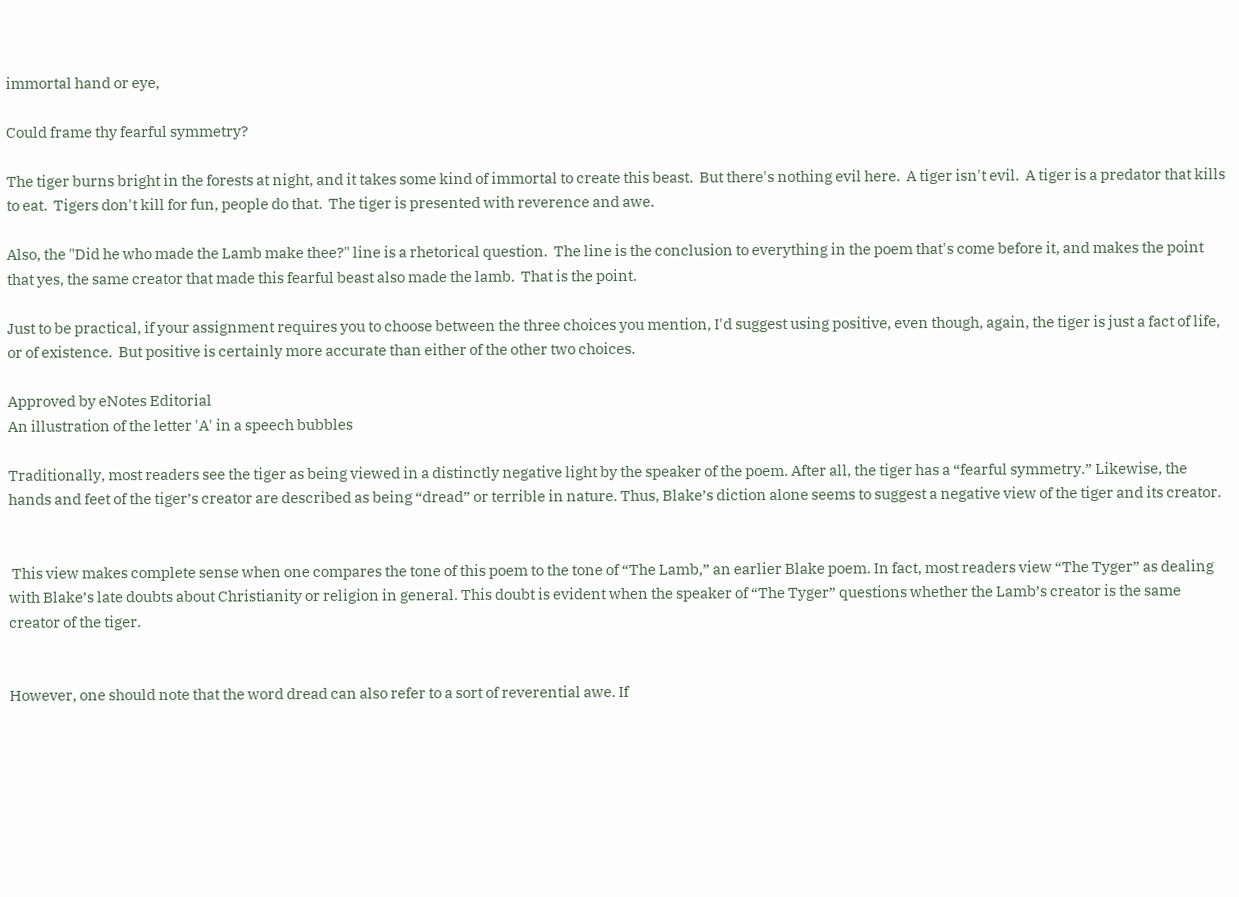immortal hand or eye,

Could frame thy fearful symmetry?

The tiger burns bright in the forests at night, and it takes some kind of immortal to create this beast.  But there's nothing evil here.  A tiger isn't evil.  A tiger is a predator that kills to eat.  Tigers don't kill for fun, people do that.  The tiger is presented with reverence and awe.

Also, the "Did he who made the Lamb make thee?" line is a rhetorical question.  The line is the conclusion to everything in the poem that's come before it, and makes the point that yes, the same creator that made this fearful beast also made the lamb.  That is the point.

Just to be practical, if your assignment requires you to choose between the three choices you mention, I'd suggest using positive, even though, again, the tiger is just a fact of life, or of existence.  But positive is certainly more accurate than either of the other two choices.

Approved by eNotes Editorial
An illustration of the letter 'A' in a speech bubbles

Traditionally, most readers see the tiger as being viewed in a distinctly negative light by the speaker of the poem. After all, the tiger has a “fearful symmetry.” Likewise, the hands and feet of the tiger’s creator are described as being “dread” or terrible in nature. Thus, Blake’s diction alone seems to suggest a negative view of the tiger and its creator.


 This view makes complete sense when one compares the tone of this poem to the tone of “The Lamb,” an earlier Blake poem. In fact, most readers view “The Tyger” as dealing with Blake’s late doubts about Christianity or religion in general. This doubt is evident when the speaker of “The Tyger” questions whether the Lamb’s creator is the same creator of the tiger.


However, one should note that the word dread can also refer to a sort of reverential awe. If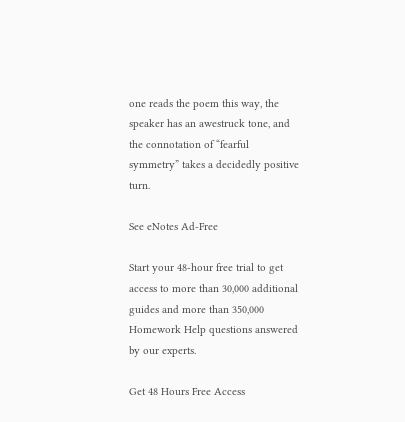one reads the poem this way, the speaker has an awestruck tone, and the connotation of “fearful symmetry” takes a decidedly positive turn.

See eNotes Ad-Free

Start your 48-hour free trial to get access to more than 30,000 additional guides and more than 350,000 Homework Help questions answered by our experts.

Get 48 Hours Free Access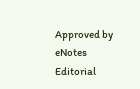Approved by eNotes Editorial